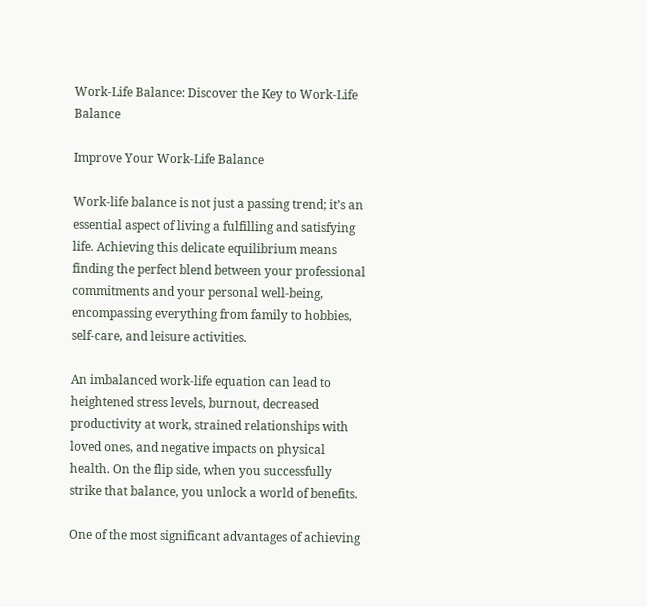Work-Life Balance: Discover the Key to Work-Life Balance

Improve Your Work-Life Balance

Work-life balance is not just a passing trend; it’s an essential aspect of living a fulfilling and satisfying life. Achieving this delicate equilibrium means finding the perfect blend between your professional commitments and your personal well-being, encompassing everything from family to hobbies, self-care, and leisure activities.

An imbalanced work-life equation can lead to heightened stress levels, burnout, decreased productivity at work, strained relationships with loved ones, and negative impacts on physical health. On the flip side, when you successfully strike that balance, you unlock a world of benefits.

One of the most significant advantages of achieving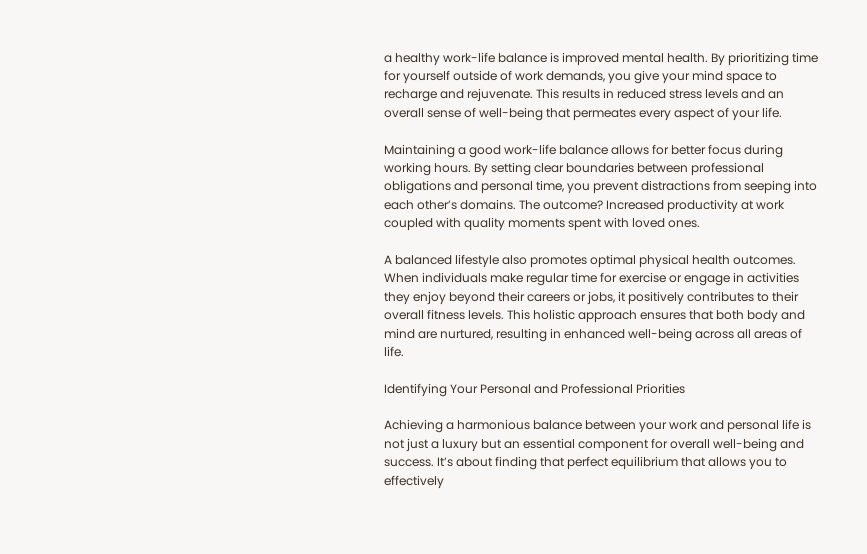a healthy work-life balance is improved mental health. By prioritizing time for yourself outside of work demands, you give your mind space to recharge and rejuvenate. This results in reduced stress levels and an overall sense of well-being that permeates every aspect of your life.

Maintaining a good work-life balance allows for better focus during working hours. By setting clear boundaries between professional obligations and personal time, you prevent distractions from seeping into each other’s domains. The outcome? Increased productivity at work coupled with quality moments spent with loved ones.

A balanced lifestyle also promotes optimal physical health outcomes. When individuals make regular time for exercise or engage in activities they enjoy beyond their careers or jobs, it positively contributes to their overall fitness levels. This holistic approach ensures that both body and mind are nurtured, resulting in enhanced well-being across all areas of life.

Identifying Your Personal and Professional Priorities

Achieving a harmonious balance between your work and personal life is not just a luxury but an essential component for overall well-being and success. It’s about finding that perfect equilibrium that allows you to effectively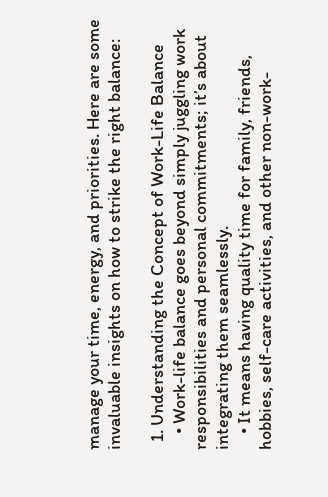manage your time, energy, and priorities. Here are some invaluable insights on how to strike the right balance:

  1. Understanding the Concept of Work-Life Balance
    • Work-life balance goes beyond simply juggling work responsibilities and personal commitments; it’s about integrating them seamlessly.
    • It means having quality time for family, friends, hobbies, self-care activities, and other non-work-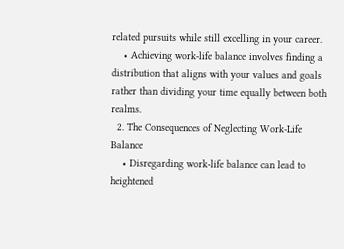related pursuits while still excelling in your career.
    • Achieving work-life balance involves finding a distribution that aligns with your values and goals rather than dividing your time equally between both realms.
  2. The Consequences of Neglecting Work-Life Balance
    • Disregarding work-life balance can lead to heightened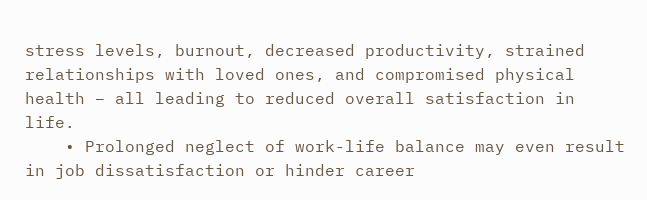stress levels, burnout, decreased productivity, strained relationships with loved ones, and compromised physical health – all leading to reduced overall satisfaction in life.
    • Prolonged neglect of work-life balance may even result in job dissatisfaction or hinder career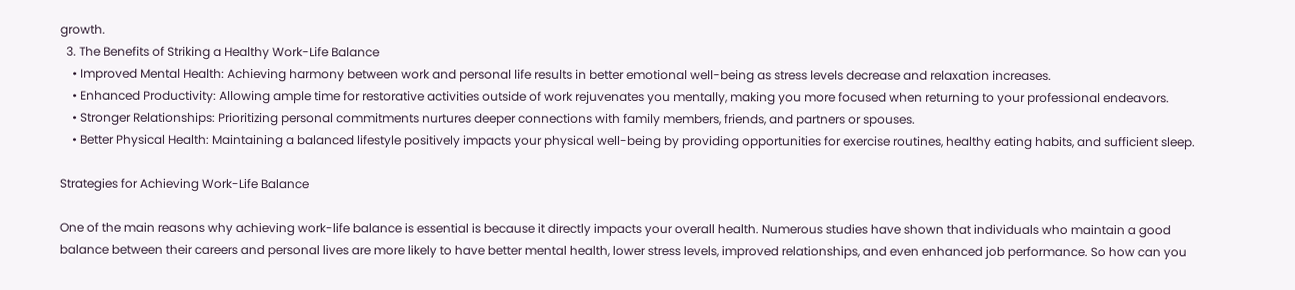growth.
  3. The Benefits of Striking a Healthy Work-Life Balance
    • Improved Mental Health: Achieving harmony between work and personal life results in better emotional well-being as stress levels decrease and relaxation increases.
    • Enhanced Productivity: Allowing ample time for restorative activities outside of work rejuvenates you mentally, making you more focused when returning to your professional endeavors.
    • Stronger Relationships: Prioritizing personal commitments nurtures deeper connections with family members, friends, and partners or spouses.
    • Better Physical Health: Maintaining a balanced lifestyle positively impacts your physical well-being by providing opportunities for exercise routines, healthy eating habits, and sufficient sleep.

Strategies for Achieving Work-Life Balance

One of the main reasons why achieving work-life balance is essential is because it directly impacts your overall health. Numerous studies have shown that individuals who maintain a good balance between their careers and personal lives are more likely to have better mental health, lower stress levels, improved relationships, and even enhanced job performance. So how can you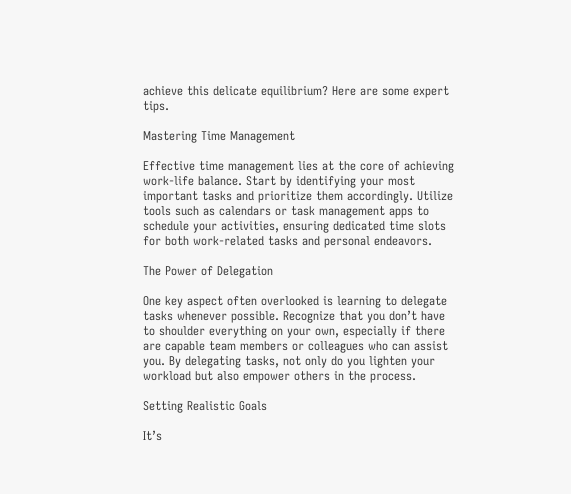achieve this delicate equilibrium? Here are some expert tips.

Mastering Time Management

Effective time management lies at the core of achieving work-life balance. Start by identifying your most important tasks and prioritize them accordingly. Utilize tools such as calendars or task management apps to schedule your activities, ensuring dedicated time slots for both work-related tasks and personal endeavors.

The Power of Delegation

One key aspect often overlooked is learning to delegate tasks whenever possible. Recognize that you don’t have to shoulder everything on your own, especially if there are capable team members or colleagues who can assist you. By delegating tasks, not only do you lighten your workload but also empower others in the process.

Setting Realistic Goals

It’s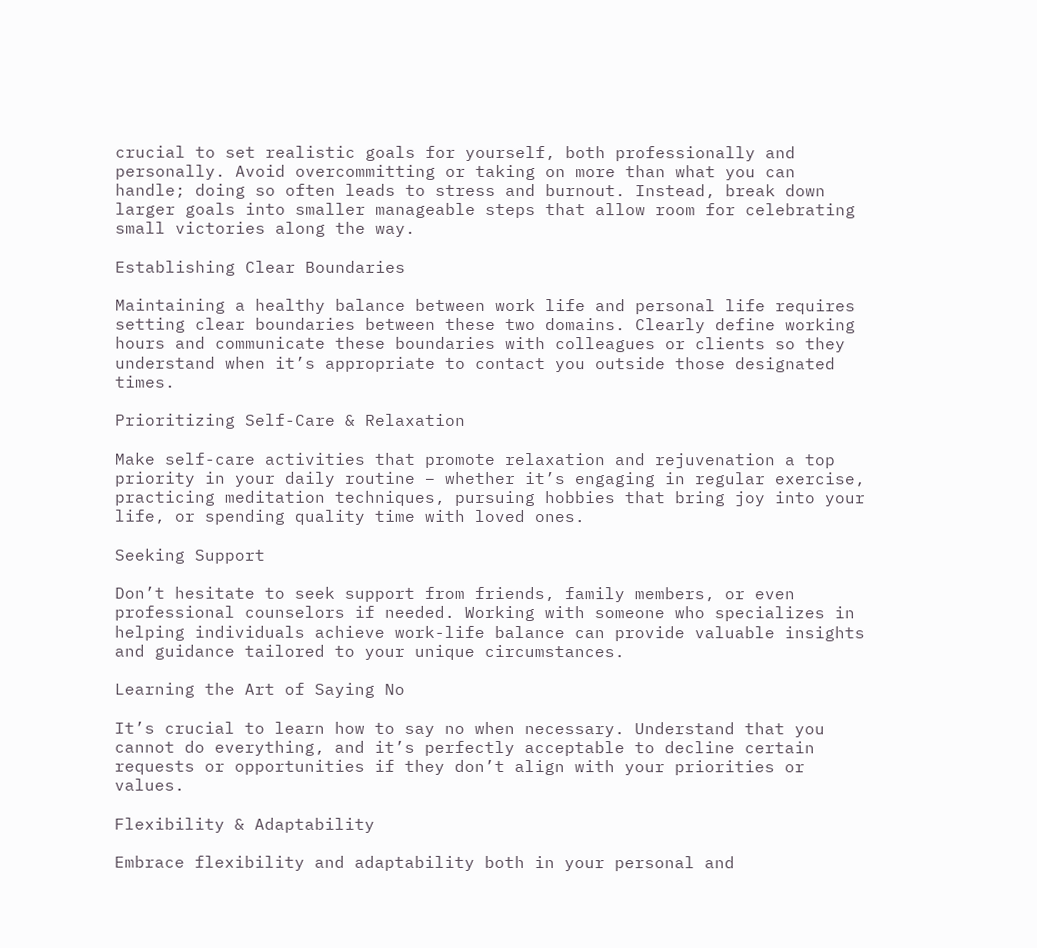crucial to set realistic goals for yourself, both professionally and personally. Avoid overcommitting or taking on more than what you can handle; doing so often leads to stress and burnout. Instead, break down larger goals into smaller manageable steps that allow room for celebrating small victories along the way.

Establishing Clear Boundaries

Maintaining a healthy balance between work life and personal life requires setting clear boundaries between these two domains. Clearly define working hours and communicate these boundaries with colleagues or clients so they understand when it’s appropriate to contact you outside those designated times.

Prioritizing Self-Care & Relaxation

Make self-care activities that promote relaxation and rejuvenation a top priority in your daily routine – whether it’s engaging in regular exercise, practicing meditation techniques, pursuing hobbies that bring joy into your life, or spending quality time with loved ones.

Seeking Support

Don’t hesitate to seek support from friends, family members, or even professional counselors if needed. Working with someone who specializes in helping individuals achieve work-life balance can provide valuable insights and guidance tailored to your unique circumstances.

Learning the Art of Saying No

It’s crucial to learn how to say no when necessary. Understand that you cannot do everything, and it’s perfectly acceptable to decline certain requests or opportunities if they don’t align with your priorities or values.

Flexibility & Adaptability

Embrace flexibility and adaptability both in your personal and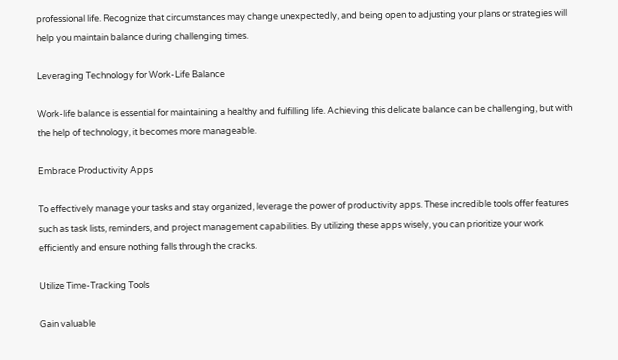professional life. Recognize that circumstances may change unexpectedly, and being open to adjusting your plans or strategies will help you maintain balance during challenging times.

Leveraging Technology for Work-Life Balance

Work-life balance is essential for maintaining a healthy and fulfilling life. Achieving this delicate balance can be challenging, but with the help of technology, it becomes more manageable.

Embrace Productivity Apps

To effectively manage your tasks and stay organized, leverage the power of productivity apps. These incredible tools offer features such as task lists, reminders, and project management capabilities. By utilizing these apps wisely, you can prioritize your work efficiently and ensure nothing falls through the cracks.

Utilize Time-Tracking Tools

Gain valuable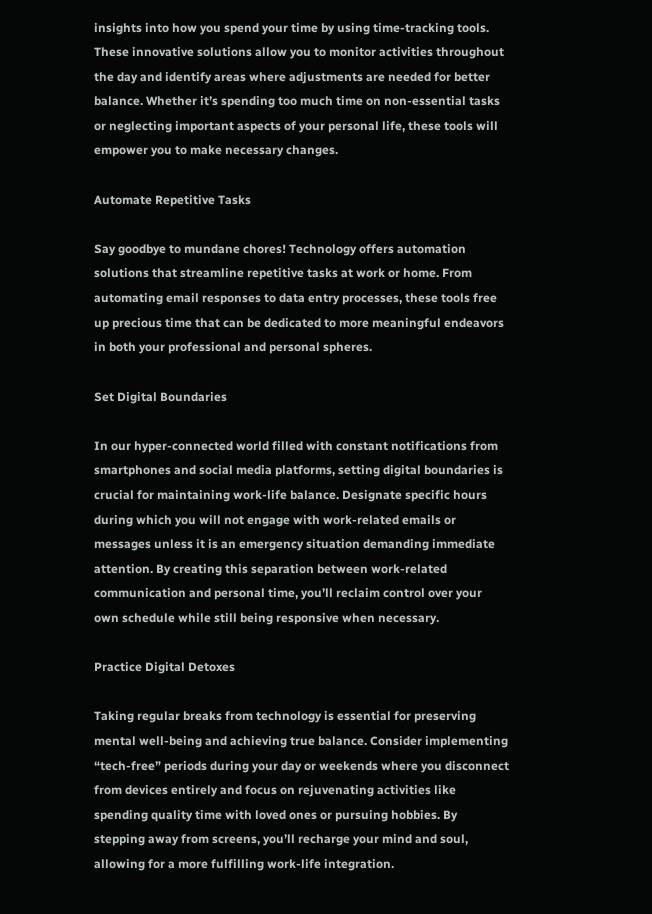insights into how you spend your time by using time-tracking tools. These innovative solutions allow you to monitor activities throughout the day and identify areas where adjustments are needed for better balance. Whether it’s spending too much time on non-essential tasks or neglecting important aspects of your personal life, these tools will empower you to make necessary changes.

Automate Repetitive Tasks

Say goodbye to mundane chores! Technology offers automation solutions that streamline repetitive tasks at work or home. From automating email responses to data entry processes, these tools free up precious time that can be dedicated to more meaningful endeavors in both your professional and personal spheres.

Set Digital Boundaries

In our hyper-connected world filled with constant notifications from smartphones and social media platforms, setting digital boundaries is crucial for maintaining work-life balance. Designate specific hours during which you will not engage with work-related emails or messages unless it is an emergency situation demanding immediate attention. By creating this separation between work-related communication and personal time, you’ll reclaim control over your own schedule while still being responsive when necessary.

Practice Digital Detoxes

Taking regular breaks from technology is essential for preserving mental well-being and achieving true balance. Consider implementing “tech-free” periods during your day or weekends where you disconnect from devices entirely and focus on rejuvenating activities like spending quality time with loved ones or pursuing hobbies. By stepping away from screens, you’ll recharge your mind and soul, allowing for a more fulfilling work-life integration.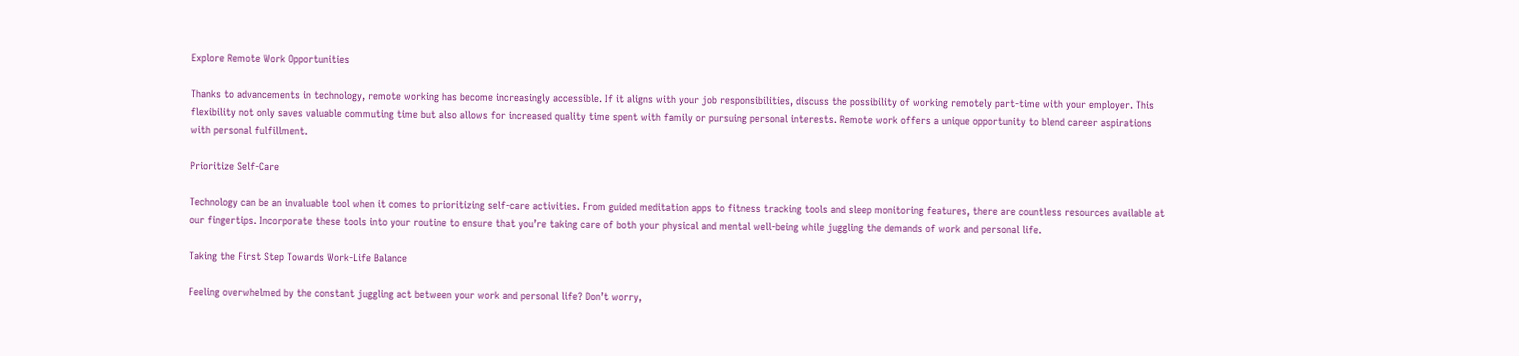Explore Remote Work Opportunities

Thanks to advancements in technology, remote working has become increasingly accessible. If it aligns with your job responsibilities, discuss the possibility of working remotely part-time with your employer. This flexibility not only saves valuable commuting time but also allows for increased quality time spent with family or pursuing personal interests. Remote work offers a unique opportunity to blend career aspirations with personal fulfillment.

Prioritize Self-Care

Technology can be an invaluable tool when it comes to prioritizing self-care activities. From guided meditation apps to fitness tracking tools and sleep monitoring features, there are countless resources available at our fingertips. Incorporate these tools into your routine to ensure that you’re taking care of both your physical and mental well-being while juggling the demands of work and personal life.

Taking the First Step Towards Work-Life Balance

Feeling overwhelmed by the constant juggling act between your work and personal life? Don’t worry,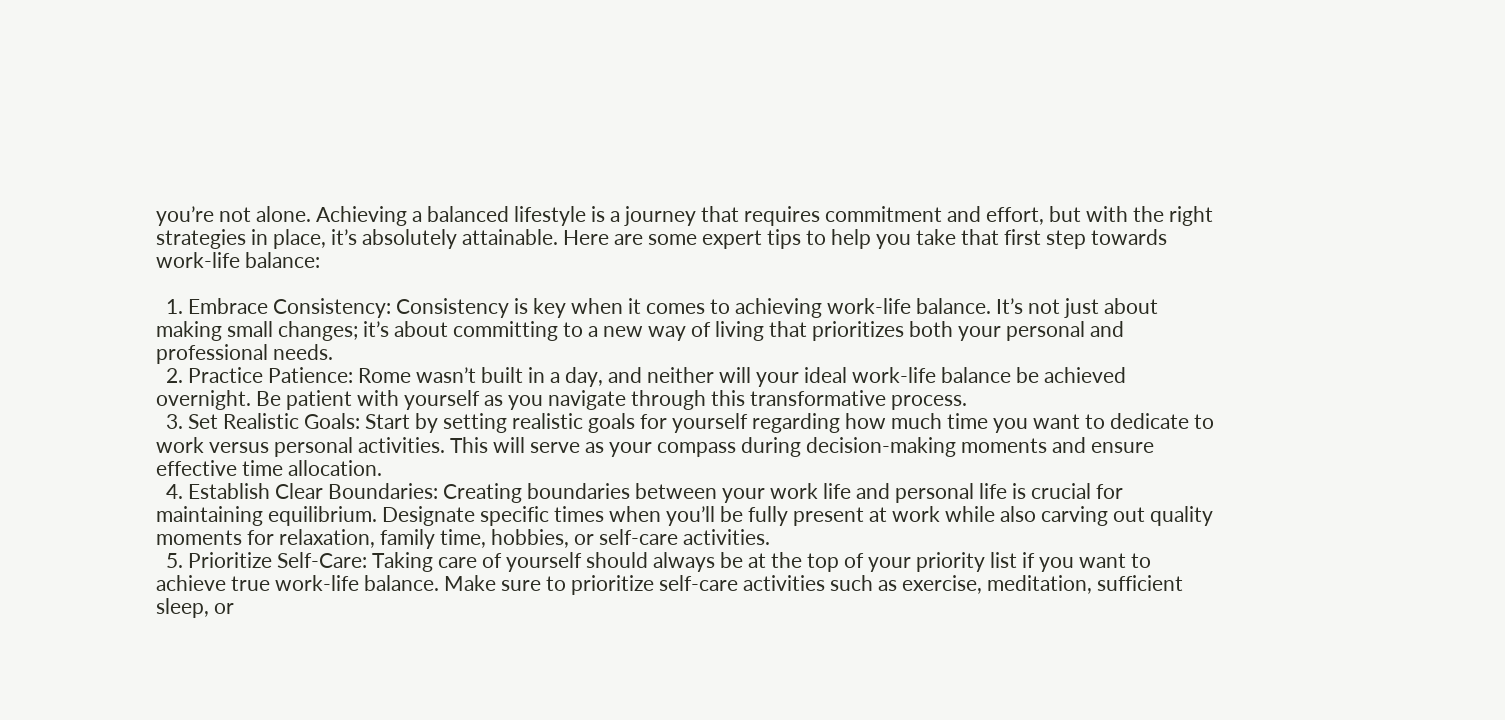you’re not alone. Achieving a balanced lifestyle is a journey that requires commitment and effort, but with the right strategies in place, it’s absolutely attainable. Here are some expert tips to help you take that first step towards work-life balance:

  1. Embrace Consistency: Consistency is key when it comes to achieving work-life balance. It’s not just about making small changes; it’s about committing to a new way of living that prioritizes both your personal and professional needs.
  2. Practice Patience: Rome wasn’t built in a day, and neither will your ideal work-life balance be achieved overnight. Be patient with yourself as you navigate through this transformative process.
  3. Set Realistic Goals: Start by setting realistic goals for yourself regarding how much time you want to dedicate to work versus personal activities. This will serve as your compass during decision-making moments and ensure effective time allocation.
  4. Establish Clear Boundaries: Creating boundaries between your work life and personal life is crucial for maintaining equilibrium. Designate specific times when you’ll be fully present at work while also carving out quality moments for relaxation, family time, hobbies, or self-care activities.
  5. Prioritize Self-Care: Taking care of yourself should always be at the top of your priority list if you want to achieve true work-life balance. Make sure to prioritize self-care activities such as exercise, meditation, sufficient sleep, or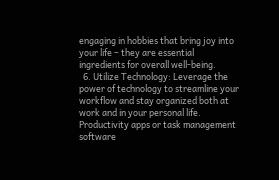engaging in hobbies that bring joy into your life – they are essential ingredients for overall well-being.
  6. Utilize Technology: Leverage the power of technology to streamline your workflow and stay organized both at work and in your personal life. Productivity apps or task management software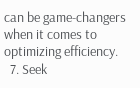can be game-changers when it comes to optimizing efficiency.
  7. Seek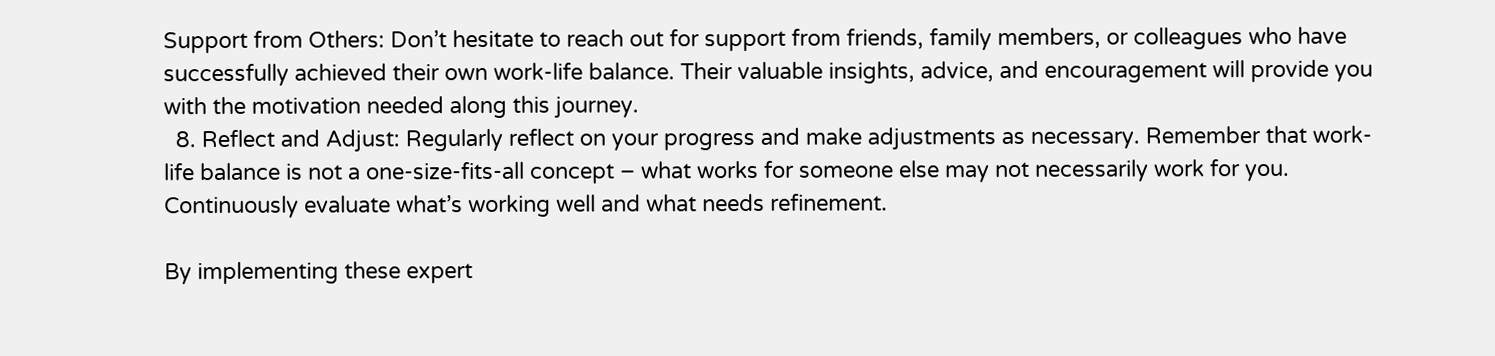Support from Others: Don’t hesitate to reach out for support from friends, family members, or colleagues who have successfully achieved their own work-life balance. Their valuable insights, advice, and encouragement will provide you with the motivation needed along this journey.
  8. Reflect and Adjust: Regularly reflect on your progress and make adjustments as necessary. Remember that work-life balance is not a one-size-fits-all concept – what works for someone else may not necessarily work for you. Continuously evaluate what’s working well and what needs refinement.

By implementing these expert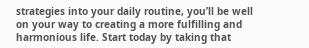strategies into your daily routine, you’ll be well on your way to creating a more fulfilling and harmonious life. Start today by taking that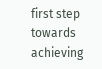first step towards achieving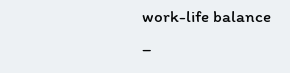work-life balance –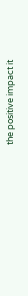the positive impact it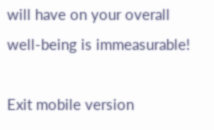will have on your overall well-being is immeasurable!

Exit mobile version